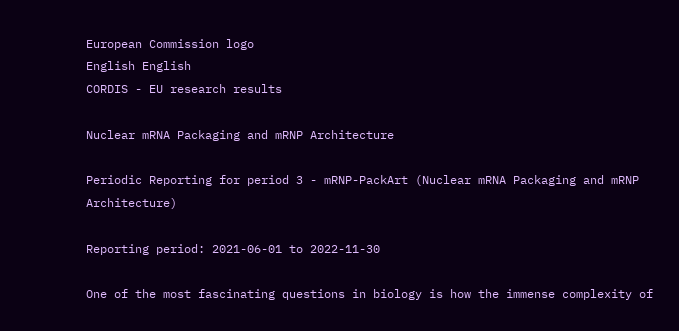European Commission logo
English English
CORDIS - EU research results

Nuclear mRNA Packaging and mRNP Architecture

Periodic Reporting for period 3 - mRNP-PackArt (Nuclear mRNA Packaging and mRNP Architecture)

Reporting period: 2021-06-01 to 2022-11-30

One of the most fascinating questions in biology is how the immense complexity of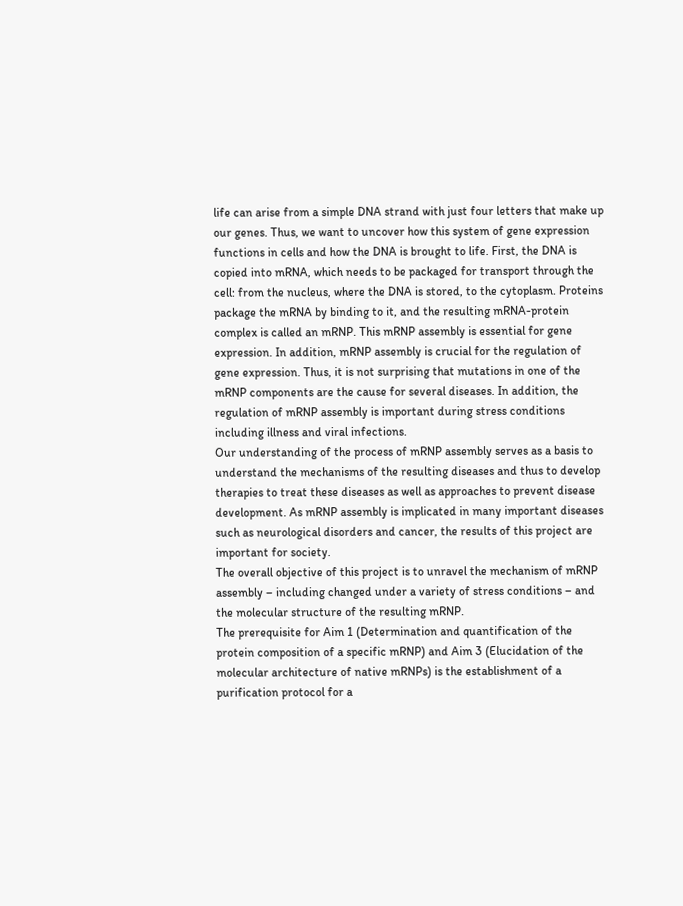life can arise from a simple DNA strand with just four letters that make up our genes. Thus, we want to uncover how this system of gene expression functions in cells and how the DNA is brought to life. First, the DNA is copied into mRNA, which needs to be packaged for transport through the cell: from the nucleus, where the DNA is stored, to the cytoplasm. Proteins package the mRNA by binding to it, and the resulting mRNA-protein complex is called an mRNP. This mRNP assembly is essential for gene expression. In addition, mRNP assembly is crucial for the regulation of gene expression. Thus, it is not surprising that mutations in one of the mRNP components are the cause for several diseases. In addition, the regulation of mRNP assembly is important during stress conditions including illness and viral infections.
Our understanding of the process of mRNP assembly serves as a basis to understand the mechanisms of the resulting diseases and thus to develop therapies to treat these diseases as well as approaches to prevent disease development. As mRNP assembly is implicated in many important diseases such as neurological disorders and cancer, the results of this project are important for society.
The overall objective of this project is to unravel the mechanism of mRNP assembly – including changed under a variety of stress conditions – and the molecular structure of the resulting mRNP.
The prerequisite for Aim 1 (Determination and quantification of the protein composition of a specific mRNP) and Aim 3 (Elucidation of the molecular architecture of native mRNPs) is the establishment of a purification protocol for a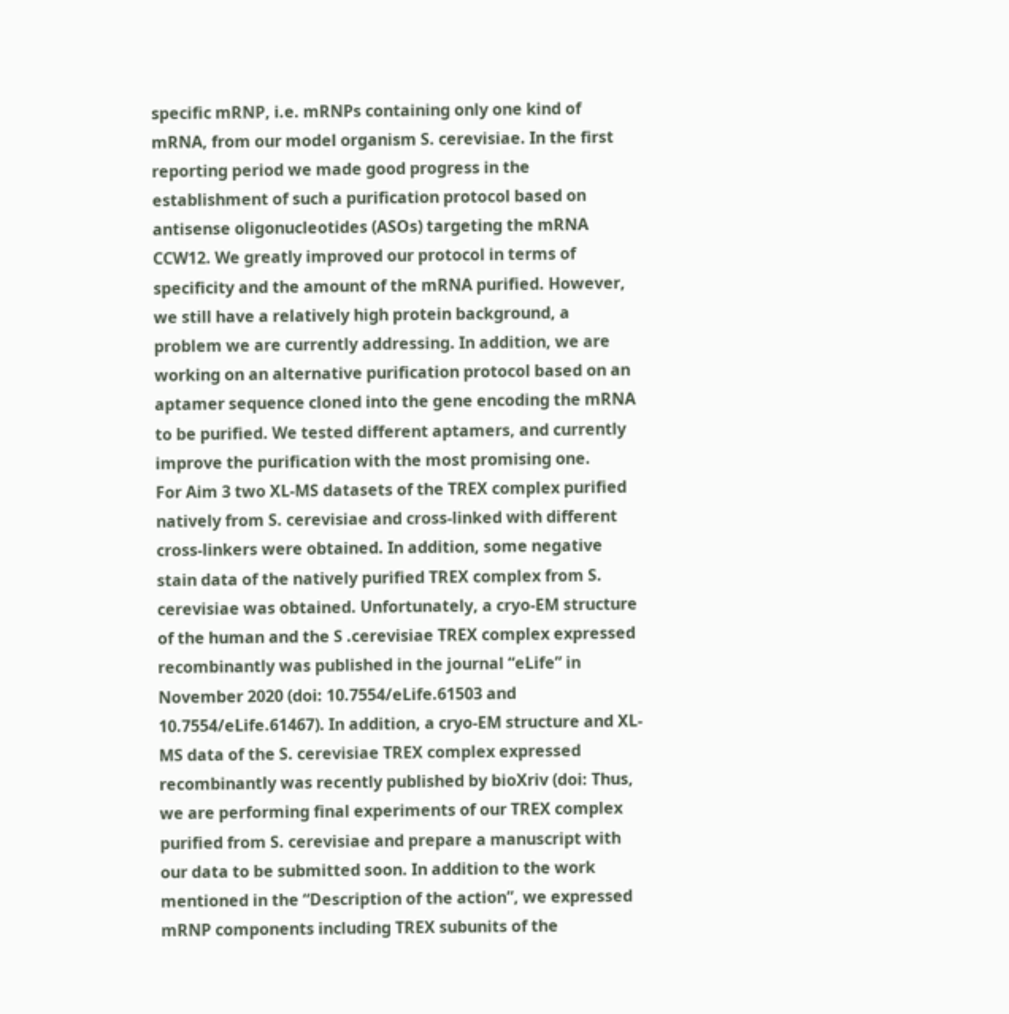specific mRNP, i.e. mRNPs containing only one kind of mRNA, from our model organism S. cerevisiae. In the first reporting period we made good progress in the establishment of such a purification protocol based on antisense oligonucleotides (ASOs) targeting the mRNA CCW12. We greatly improved our protocol in terms of specificity and the amount of the mRNA purified. However, we still have a relatively high protein background, a problem we are currently addressing. In addition, we are working on an alternative purification protocol based on an aptamer sequence cloned into the gene encoding the mRNA to be purified. We tested different aptamers, and currently improve the purification with the most promising one.
For Aim 3 two XL-MS datasets of the TREX complex purified natively from S. cerevisiae and cross-linked with different cross-linkers were obtained. In addition, some negative stain data of the natively purified TREX complex from S. cerevisiae was obtained. Unfortunately, a cryo-EM structure of the human and the S .cerevisiae TREX complex expressed recombinantly was published in the journal “eLife” in November 2020 (doi: 10.7554/eLife.61503 and 10.7554/eLife.61467). In addition, a cryo-EM structure and XL-MS data of the S. cerevisiae TREX complex expressed recombinantly was recently published by bioXriv (doi: Thus, we are performing final experiments of our TREX complex purified from S. cerevisiae and prepare a manuscript with our data to be submitted soon. In addition to the work mentioned in the “Description of the action”, we expressed mRNP components including TREX subunits of the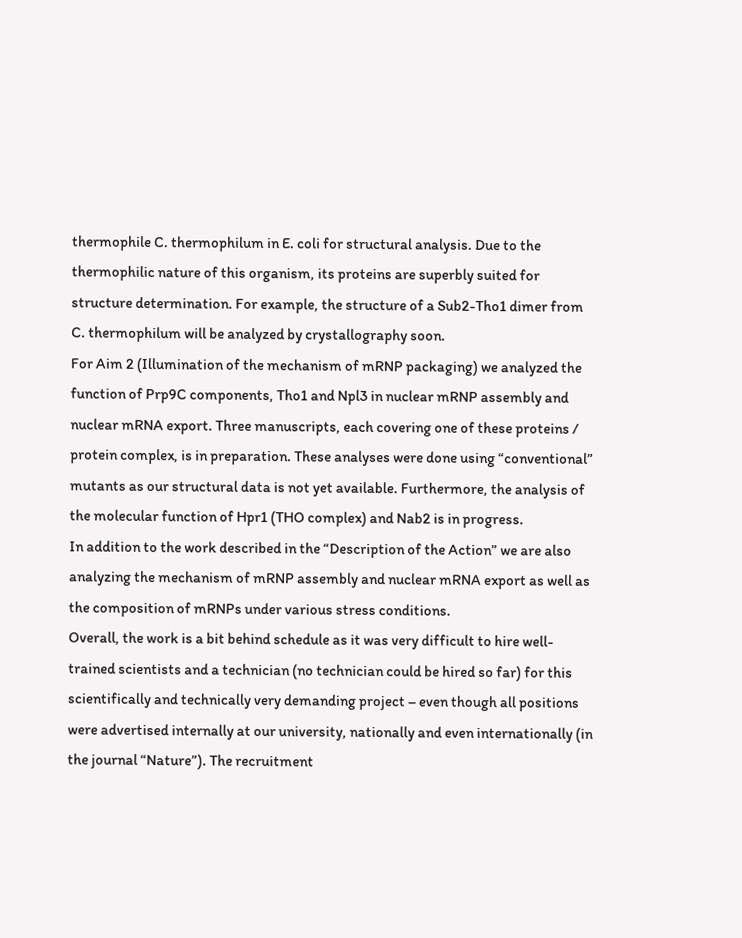thermophile C. thermophilum in E. coli for structural analysis. Due to the thermophilic nature of this organism, its proteins are superbly suited for structure determination. For example, the structure of a Sub2-Tho1 dimer from C. thermophilum will be analyzed by crystallography soon.
For Aim 2 (Illumination of the mechanism of mRNP packaging) we analyzed the function of Prp9C components, Tho1 and Npl3 in nuclear mRNP assembly and nuclear mRNA export. Three manuscripts, each covering one of these proteins / protein complex, is in preparation. These analyses were done using “conventional” mutants as our structural data is not yet available. Furthermore, the analysis of the molecular function of Hpr1 (THO complex) and Nab2 is in progress.
In addition to the work described in the “Description of the Action” we are also analyzing the mechanism of mRNP assembly and nuclear mRNA export as well as the composition of mRNPs under various stress conditions.
Overall, the work is a bit behind schedule as it was very difficult to hire well-trained scientists and a technician (no technician could be hired so far) for this scientifically and technically very demanding project – even though all positions were advertised internally at our university, nationally and even internationally (in the journal “Nature”). The recruitment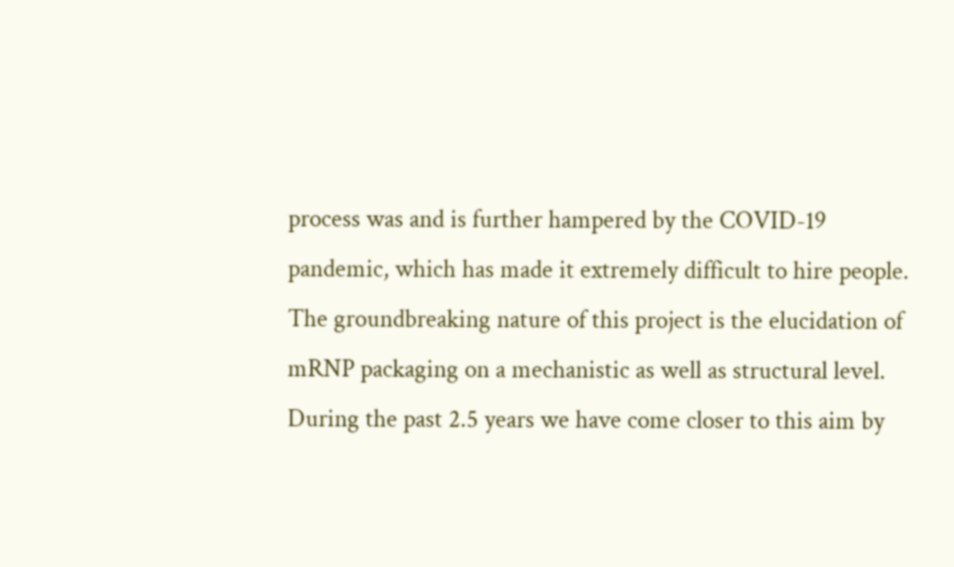process was and is further hampered by the COVID-19 pandemic, which has made it extremely difficult to hire people.
The groundbreaking nature of this project is the elucidation of mRNP packaging on a mechanistic as well as structural level. During the past 2.5 years we have come closer to this aim by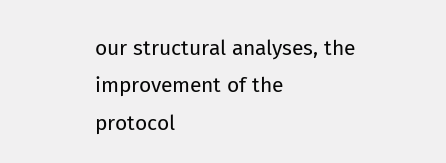our structural analyses, the improvement of the protocol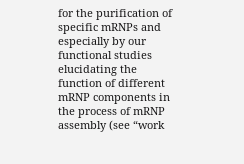for the purification of specific mRNPs and especially by our functional studies elucidating the function of different mRNP components in the process of mRNP assembly (see “work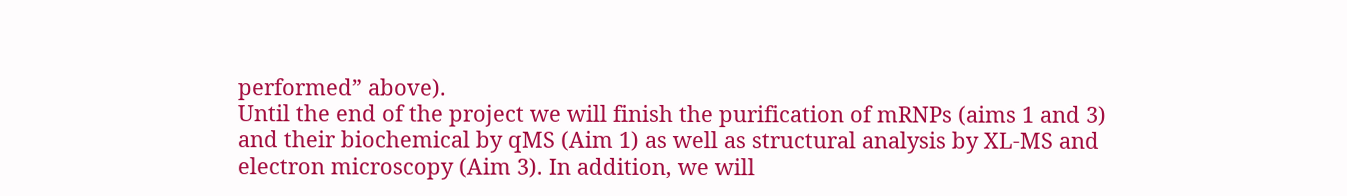performed” above).
Until the end of the project we will finish the purification of mRNPs (aims 1 and 3) and their biochemical by qMS (Aim 1) as well as structural analysis by XL-MS and electron microscopy (Aim 3). In addition, we will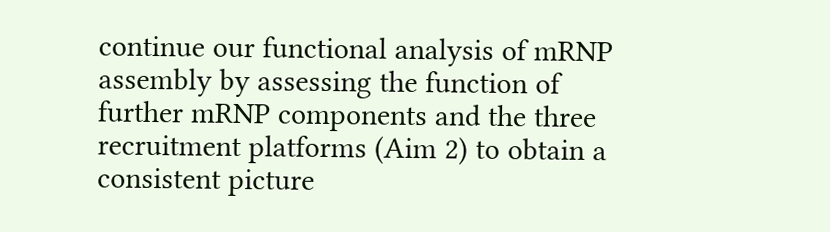continue our functional analysis of mRNP assembly by assessing the function of further mRNP components and the three recruitment platforms (Aim 2) to obtain a consistent picture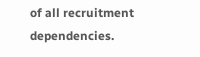of all recruitment dependencies.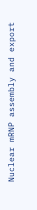Nuclear mRNP assembly and export